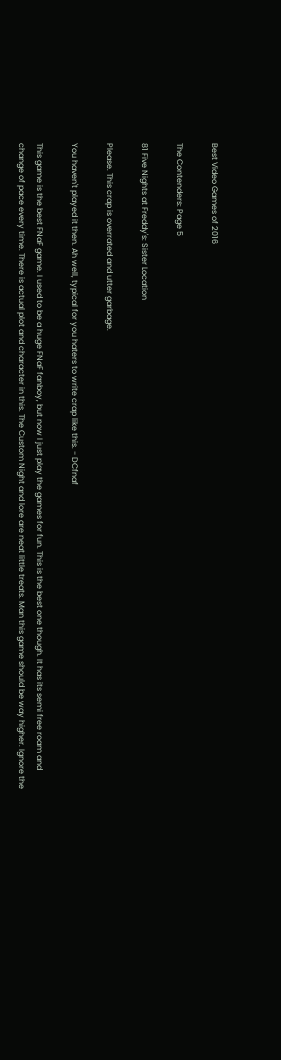Best Video Games of 2016

The Contenders: Page 5

81 Five Nights at Freddy's: Sister Location

Please. This crap is overrated and utter garbage.

You haven't played it then. Ah well, typical for you haters to write crap like this. - DCfnaf

This game is the best FNaF game. I used to be a huge FNaF fanboy, but now I just play the games for fun. This is the best one though. It has its semi free roam and change of pace every time. There is actual plot and character in this. The Custom Night and lore are neat little treats. Man this game should be way higher. Ignore the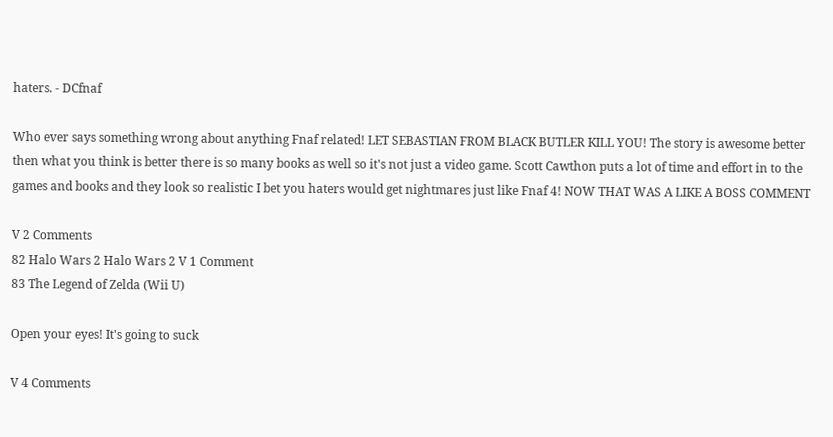haters. - DCfnaf

Who ever says something wrong about anything Fnaf related! LET SEBASTIAN FROM BLACK BUTLER KILL YOU! The story is awesome better then what you think is better there is so many books as well so it's not just a video game. Scott Cawthon puts a lot of time and effort in to the games and books and they look so realistic I bet you haters would get nightmares just like Fnaf 4! NOW THAT WAS A LIKE A BOSS COMMENT

V 2 Comments
82 Halo Wars 2 Halo Wars 2 V 1 Comment
83 The Legend of Zelda (Wii U)

Open your eyes! It's going to suck

V 4 Comments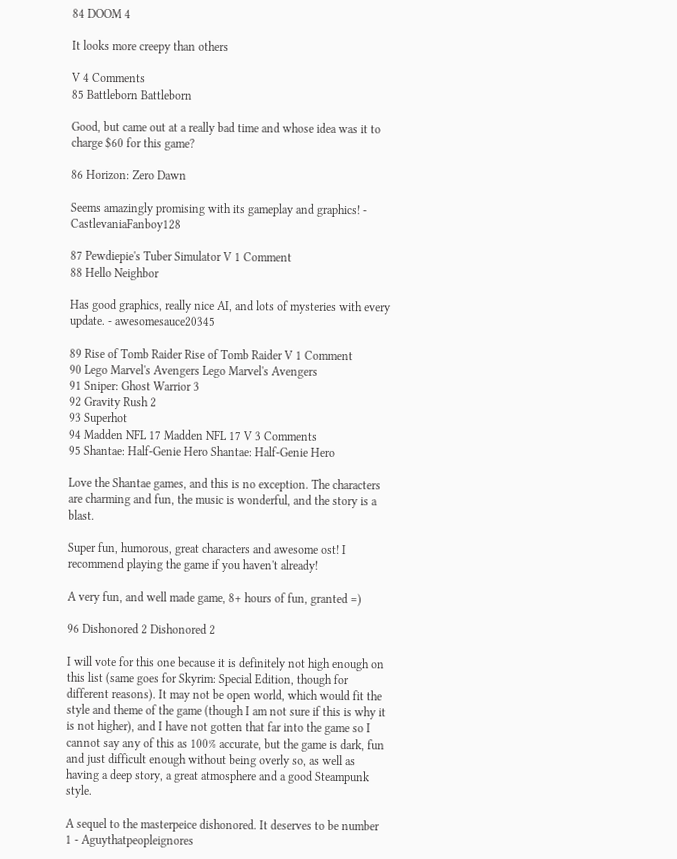84 DOOM 4

It looks more creepy than others

V 4 Comments
85 Battleborn Battleborn

Good, but came out at a really bad time and whose idea was it to charge $60 for this game?

86 Horizon: Zero Dawn

Seems amazingly promising with its gameplay and graphics! - CastlevaniaFanboy128

87 Pewdiepie's Tuber Simulator V 1 Comment
88 Hello Neighbor

Has good graphics, really nice AI, and lots of mysteries with every update. - awesomesauce20345

89 Rise of Tomb Raider Rise of Tomb Raider V 1 Comment
90 Lego Marvel's Avengers Lego Marvel's Avengers
91 Sniper: Ghost Warrior 3
92 Gravity Rush 2
93 Superhot
94 Madden NFL 17 Madden NFL 17 V 3 Comments
95 Shantae: Half-Genie Hero Shantae: Half-Genie Hero

Love the Shantae games, and this is no exception. The characters are charming and fun, the music is wonderful, and the story is a blast.

Super fun, humorous, great characters and awesome ost! I recommend playing the game if you haven't already!

A very fun, and well made game, 8+ hours of fun, granted =)

96 Dishonored 2 Dishonored 2

I will vote for this one because it is definitely not high enough on this list (same goes for Skyrim: Special Edition, though for different reasons). It may not be open world, which would fit the style and theme of the game (though I am not sure if this is why it is not higher), and I have not gotten that far into the game so I cannot say any of this as 100% accurate, but the game is dark, fun and just difficult enough without being overly so, as well as having a deep story, a great atmosphere and a good Steampunk style.

A sequel to the masterpeice dishonored. It deserves to be number 1 - Aguythatpeopleignores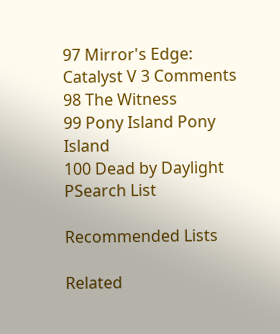97 Mirror's Edge: Catalyst V 3 Comments
98 The Witness
99 Pony Island Pony Island
100 Dead by Daylight
PSearch List

Recommended Lists

Related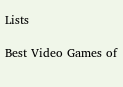Lists

Best Video Games of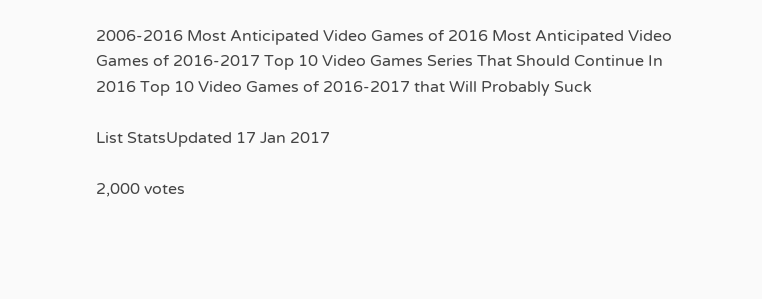2006-2016 Most Anticipated Video Games of 2016 Most Anticipated Video Games of 2016-2017 Top 10 Video Games Series That Should Continue In 2016 Top 10 Video Games of 2016-2017 that Will Probably Suck

List StatsUpdated 17 Jan 2017

2,000 votes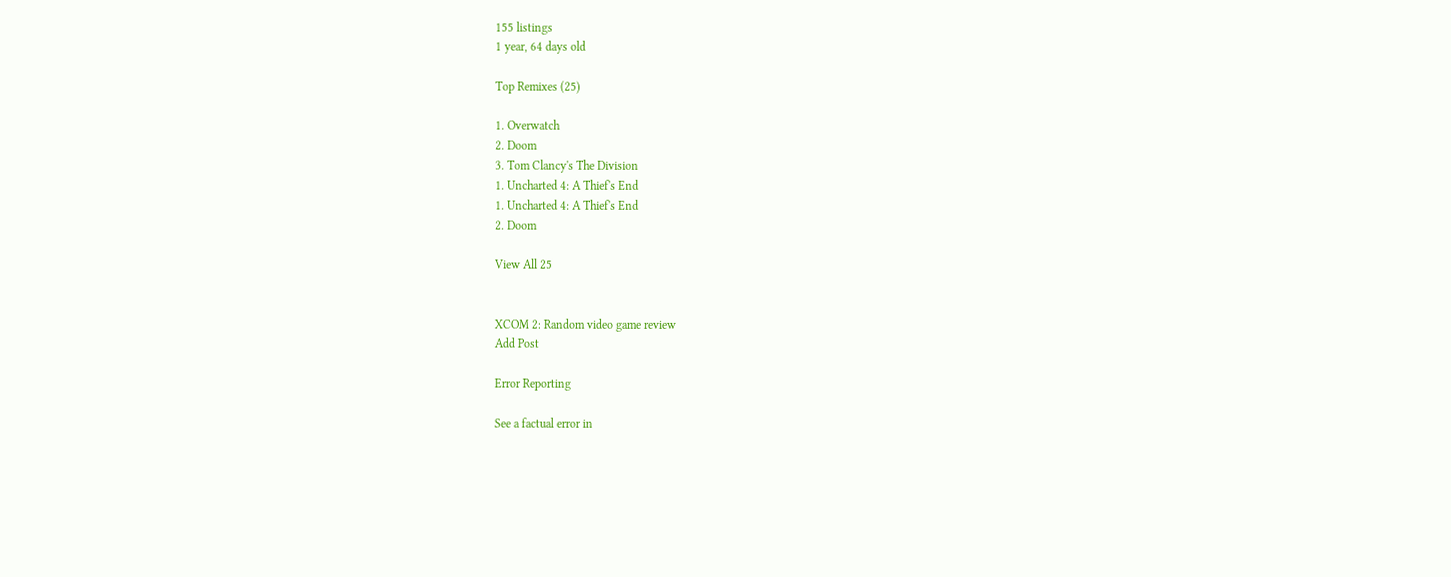155 listings
1 year, 64 days old

Top Remixes (25)

1. Overwatch
2. Doom
3. Tom Clancy's The Division
1. Uncharted 4: A Thief's End
1. Uncharted 4: A Thief's End
2. Doom

View All 25


XCOM 2: Random video game review
Add Post

Error Reporting

See a factual error in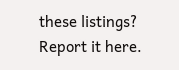these listings? Report it here.